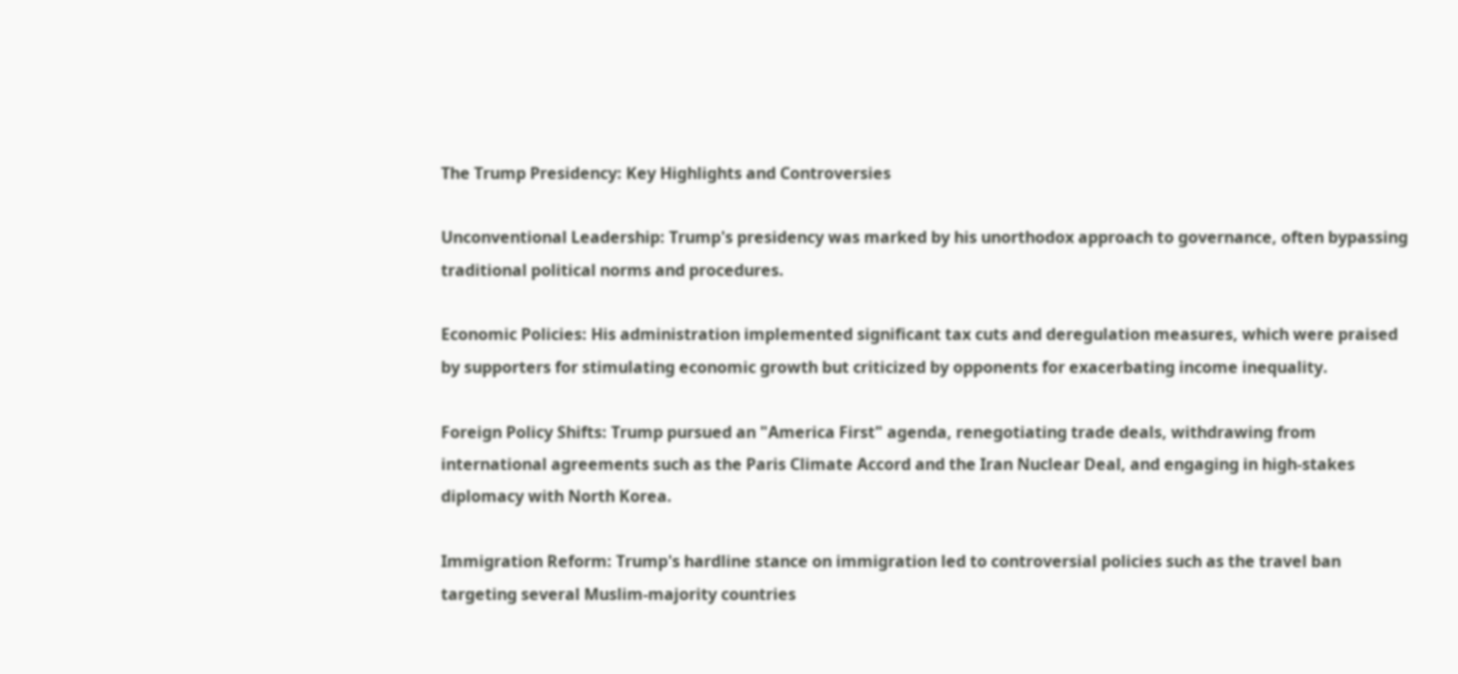The Trump Presidency: Key Highlights and Controversies

Unconventional Leadership: Trump's presidency was marked by his unorthodox approach to governance, often bypassing traditional political norms and procedures.

Economic Policies: His administration implemented significant tax cuts and deregulation measures, which were praised by supporters for stimulating economic growth but criticized by opponents for exacerbating income inequality.

Foreign Policy Shifts: Trump pursued an "America First" agenda, renegotiating trade deals, withdrawing from international agreements such as the Paris Climate Accord and the Iran Nuclear Deal, and engaging in high-stakes diplomacy with North Korea.

Immigration Reform: Trump's hardline stance on immigration led to controversial policies such as the travel ban targeting several Muslim-majority countries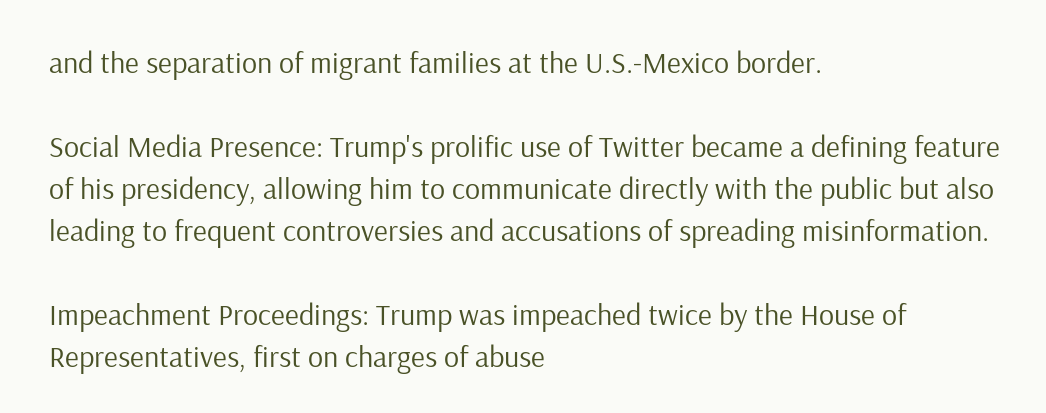and the separation of migrant families at the U.S.-Mexico border.

Social Media Presence: Trump's prolific use of Twitter became a defining feature of his presidency, allowing him to communicate directly with the public but also leading to frequent controversies and accusations of spreading misinformation.

Impeachment Proceedings: Trump was impeached twice by the House of Representatives, first on charges of abuse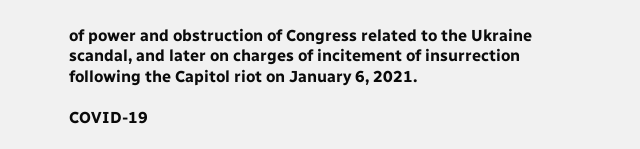of power and obstruction of Congress related to the Ukraine scandal, and later on charges of incitement of insurrection following the Capitol riot on January 6, 2021.

COVID-19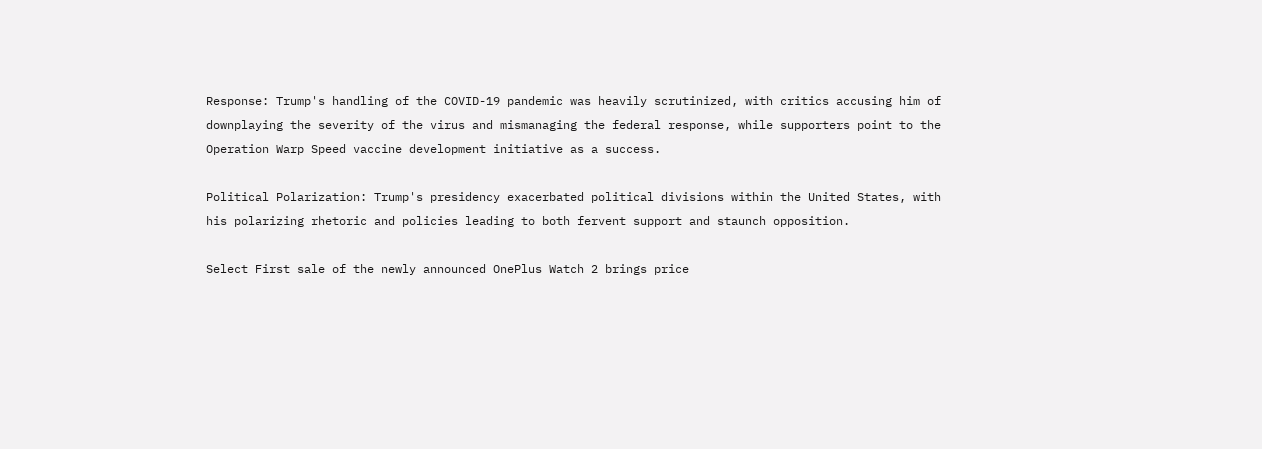Response: Trump's handling of the COVID-19 pandemic was heavily scrutinized, with critics accusing him of downplaying the severity of the virus and mismanaging the federal response, while supporters point to the Operation Warp Speed vaccine development initiative as a success.

Political Polarization: Trump's presidency exacerbated political divisions within the United States, with his polarizing rhetoric and policies leading to both fervent support and staunch opposition.

Select First sale of the newly announced OnePlus Watch 2 brings price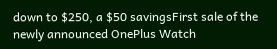down to $250, a $50 savingsFirst sale of the newly announced OnePlus Watch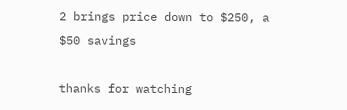2 brings price down to $250, a $50 savings

thanks for watching